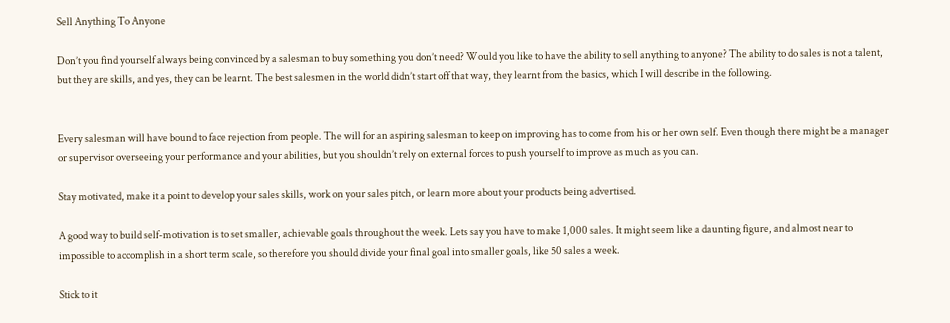Sell Anything To Anyone

Don’t you find yourself always being convinced by a salesman to buy something you don’t need? Would you like to have the ability to sell anything to anyone? The ability to do sales is not a talent, but they are skills, and yes, they can be learnt. The best salesmen in the world didn’t start off that way, they learnt from the basics, which I will describe in the following.


Every salesman will have bound to face rejection from people. The will for an aspiring salesman to keep on improving has to come from his or her own self. Even though there might be a manager or supervisor overseeing your performance and your abilities, but you shouldn’t rely on external forces to push yourself to improve as much as you can.

Stay motivated, make it a point to develop your sales skills, work on your sales pitch, or learn more about your products being advertised.

A good way to build self-motivation is to set smaller, achievable goals throughout the week. Lets say you have to make 1,000 sales. It might seem like a daunting figure, and almost near to impossible to accomplish in a short term scale, so therefore you should divide your final goal into smaller goals, like 50 sales a week.

Stick to it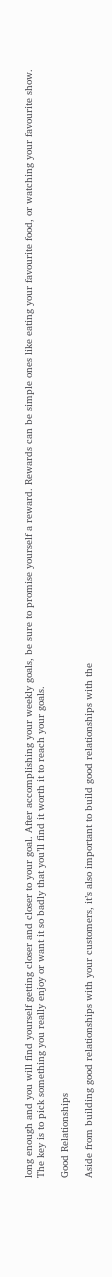long enough and you will find yourself getting closer and closer to your goal. After accomplishing your weekly goals, be sure to promise yourself a reward. Rewards can be simple ones like eating your favourite food, or watching your favourite show. The key is to pick something you really enjoy or want it so badly that you’ll find it worth it to reach your goals.

Good Relationships

Aside from building good relationships with your customers, it’s also important to build good relationships with the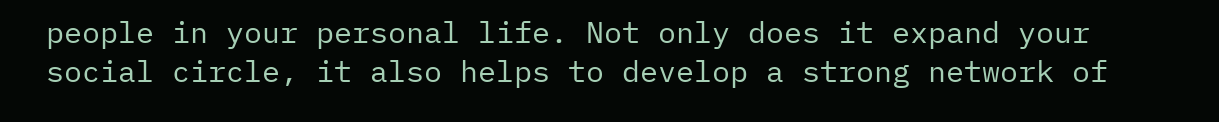people in your personal life. Not only does it expand your social circle, it also helps to develop a strong network of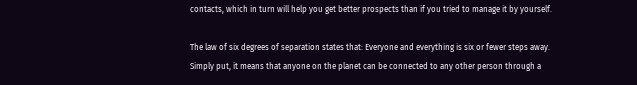contacts, which in turn will help you get better prospects than if you tried to manage it by yourself.

The law of six degrees of separation states that: Everyone and everything is six or fewer steps away. Simply put, it means that anyone on the planet can be connected to any other person through a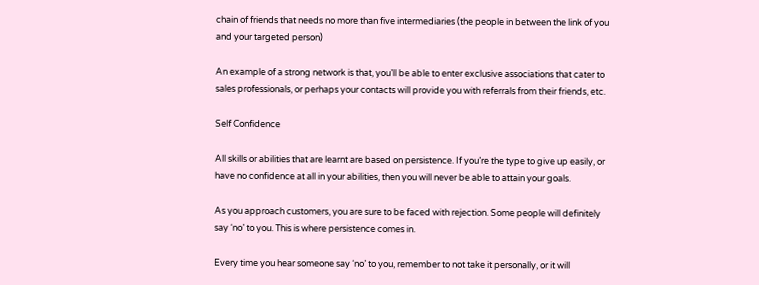chain of friends that needs no more than five intermediaries (the people in between the link of you and your targeted person)

An example of a strong network is that, you’ll be able to enter exclusive associations that cater to sales professionals, or perhaps your contacts will provide you with referrals from their friends, etc.

Self Confidence

All skills or abilities that are learnt are based on persistence. If you’re the type to give up easily, or have no confidence at all in your abilities, then you will never be able to attain your goals.

As you approach customers, you are sure to be faced with rejection. Some people will definitely say ‘no’ to you. This is where persistence comes in.

Every time you hear someone say ‘no’ to you, remember to not take it personally, or it will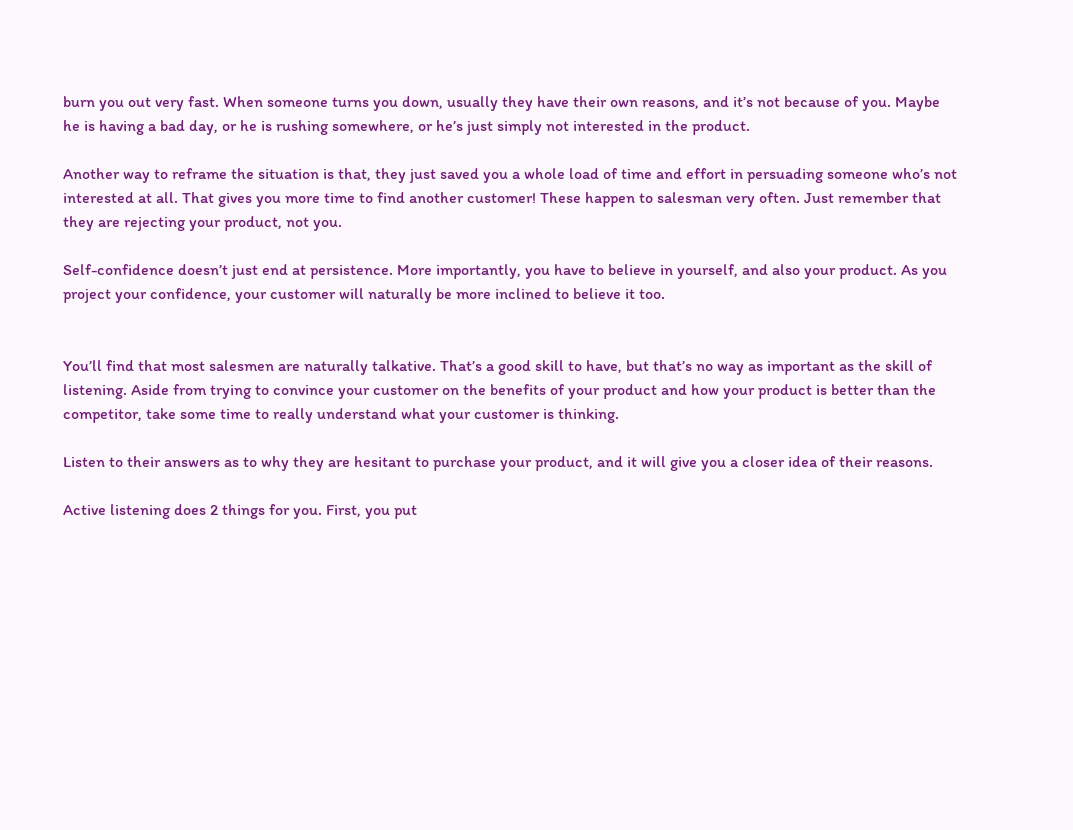burn you out very fast. When someone turns you down, usually they have their own reasons, and it’s not because of you. Maybe he is having a bad day, or he is rushing somewhere, or he’s just simply not interested in the product.

Another way to reframe the situation is that, they just saved you a whole load of time and effort in persuading someone who’s not interested at all. That gives you more time to find another customer! These happen to salesman very often. Just remember that they are rejecting your product, not you.

Self-confidence doesn’t just end at persistence. More importantly, you have to believe in yourself, and also your product. As you project your confidence, your customer will naturally be more inclined to believe it too.


You’ll find that most salesmen are naturally talkative. That’s a good skill to have, but that’s no way as important as the skill of listening. Aside from trying to convince your customer on the benefits of your product and how your product is better than the competitor, take some time to really understand what your customer is thinking.

Listen to their answers as to why they are hesitant to purchase your product, and it will give you a closer idea of their reasons.

Active listening does 2 things for you. First, you put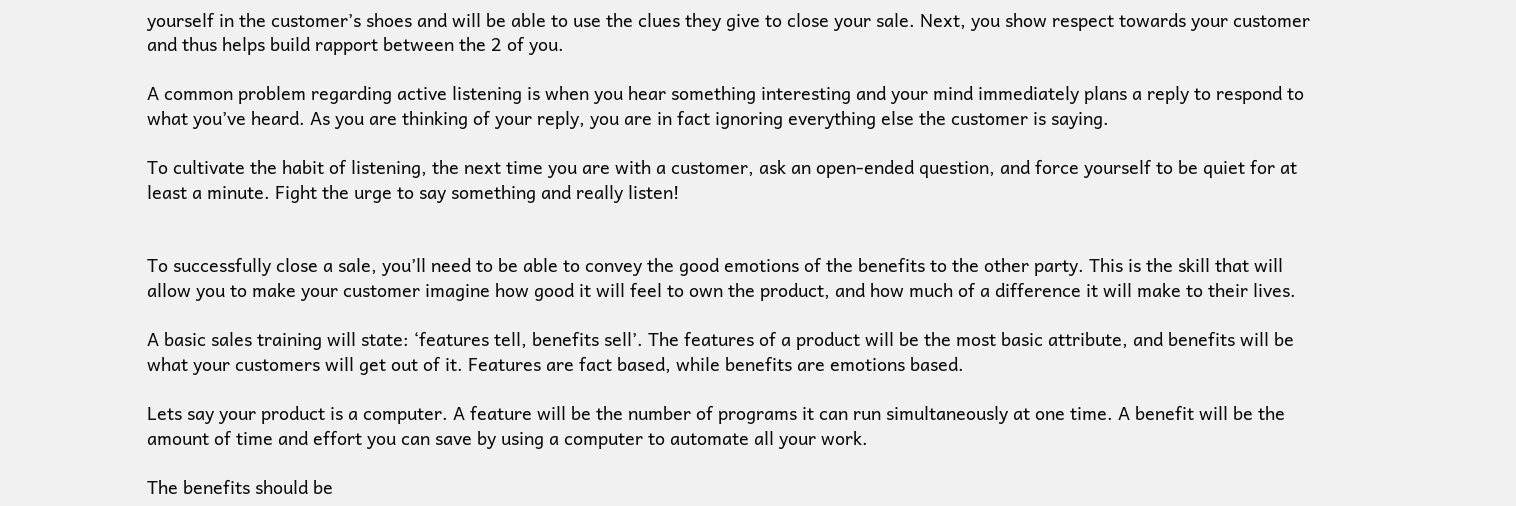yourself in the customer’s shoes and will be able to use the clues they give to close your sale. Next, you show respect towards your customer and thus helps build rapport between the 2 of you.

A common problem regarding active listening is when you hear something interesting and your mind immediately plans a reply to respond to what you’ve heard. As you are thinking of your reply, you are in fact ignoring everything else the customer is saying.

To cultivate the habit of listening, the next time you are with a customer, ask an open-ended question, and force yourself to be quiet for at least a minute. Fight the urge to say something and really listen!


To successfully close a sale, you’ll need to be able to convey the good emotions of the benefits to the other party. This is the skill that will allow you to make your customer imagine how good it will feel to own the product, and how much of a difference it will make to their lives.

A basic sales training will state: ‘features tell, benefits sell’. The features of a product will be the most basic attribute, and benefits will be what your customers will get out of it. Features are fact based, while benefits are emotions based.

Lets say your product is a computer. A feature will be the number of programs it can run simultaneously at one time. A benefit will be the amount of time and effort you can save by using a computer to automate all your work.

The benefits should be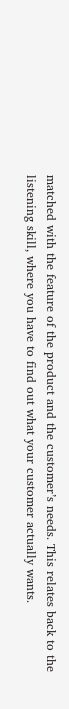matched with the feature of the product and the customer’s needs. This relates back to the listening skill, where you have to find out what your customer actually wants.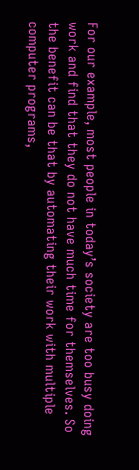For our example, most people in today’s society are too busy doing work and find that they do not have much time for themselves. So the benefit can be that by automating their work with multiple computer programs,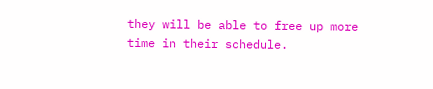they will be able to free up more time in their schedule.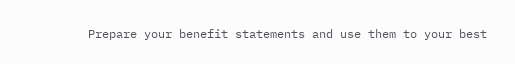Prepare your benefit statements and use them to your best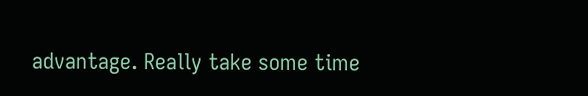advantage. Really take some time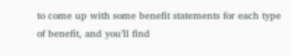to come up with some benefit statements for each type of benefit, and you’ll find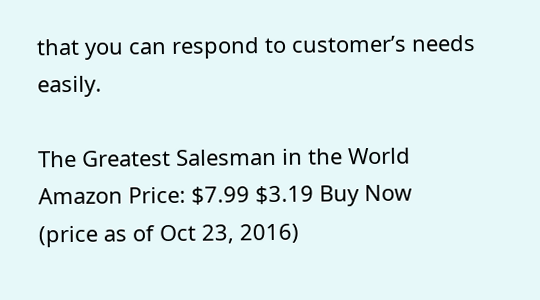that you can respond to customer’s needs easily.

The Greatest Salesman in the World
Amazon Price: $7.99 $3.19 Buy Now
(price as of Oct 23, 2016)